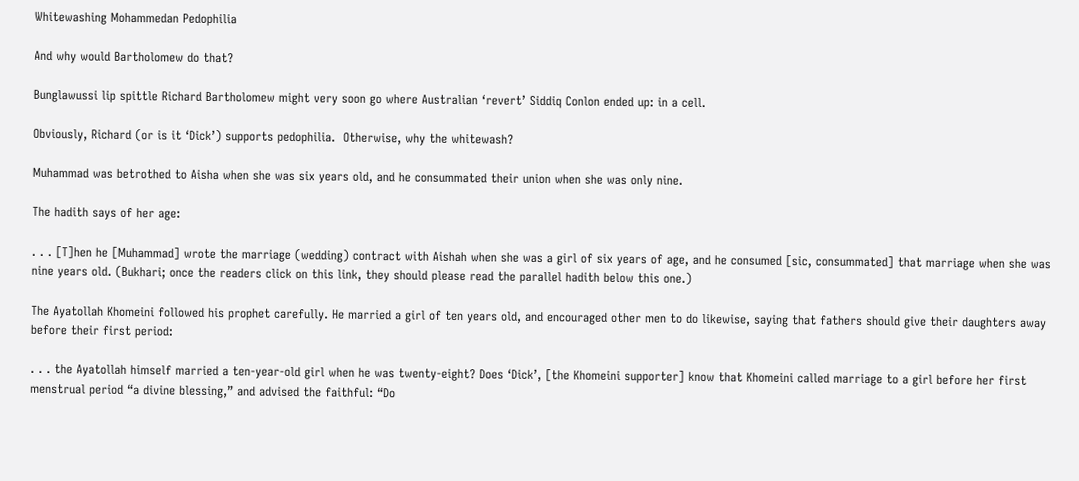Whitewashing Mohammedan Pedophilia

And why would Bartholomew do that?

Bunglawussi lip spittle Richard Bartholomew might very soon go where Australian ‘revert’ Siddiq Conlon ended up: in a cell.

Obviously, Richard (or is it ‘Dick’) supports pedophilia.  Otherwise, why the whitewash?

Muhammad was betrothed to Aisha when she was six years old, and he consummated their union when she was only nine.

The hadith says of her age:

. . . [T]hen he [Muhammad] wrote the marriage (wedding) contract with Aishah when she was a girl of six years of age, and he consumed [sic, consummated] that marriage when she was nine years old. (Bukhari; once the readers click on this link, they should please read the parallel hadith below this one.)

The Ayatollah Khomeini followed his prophet carefully. He married a girl of ten years old, and encouraged other men to do likewise, saying that fathers should give their daughters away before their first period:

. . . the Ayatollah himself married a ten-year-old girl when he was twenty-eight? Does ‘Dick’, [the Khomeini supporter] know that Khomeini called marriage to a girl before her first menstrual period “a divine blessing,” and advised the faithful: “Do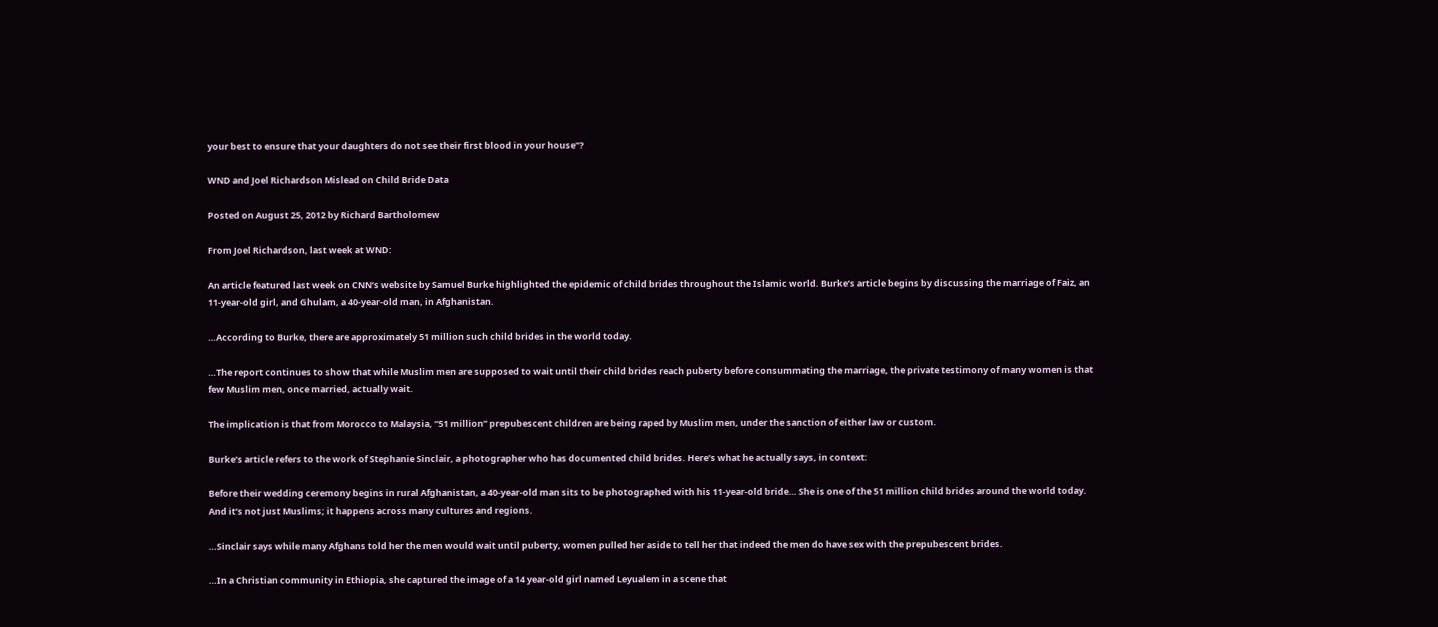your best to ensure that your daughters do not see their first blood in your house”?

WND and Joel Richardson Mislead on Child Bride Data

Posted on August 25, 2012 by Richard Bartholomew

From Joel Richardson, last week at WND:

An article featured last week on CNN’s website by Samuel Burke highlighted the epidemic of child brides throughout the Islamic world. Burke’s article begins by discussing the marriage of Faiz, an 11-year-old girl, and Ghulam, a 40-year-old man, in Afghanistan.

…According to Burke, there are approximately 51 million such child brides in the world today.

…The report continues to show that while Muslim men are supposed to wait until their child brides reach puberty before consummating the marriage, the private testimony of many women is that few Muslim men, once married, actually wait.

The implication is that from Morocco to Malaysia, “51 million” prepubescent children are being raped by Muslim men, under the sanction of either law or custom.

Burke’s article refers to the work of Stephanie Sinclair, a photographer who has documented child brides. Here’s what he actually says, in context:

Before their wedding ceremony begins in rural Afghanistan, a 40-year-old man sits to be photographed with his 11-year-old bride… She is one of the 51 million child brides around the world today. And it’s not just Muslims; it happens across many cultures and regions.

…Sinclair says while many Afghans told her the men would wait until puberty, women pulled her aside to tell her that indeed the men do have sex with the prepubescent brides.

…In a Christian community in Ethiopia, she captured the image of a 14 year-old girl named Leyualem in a scene that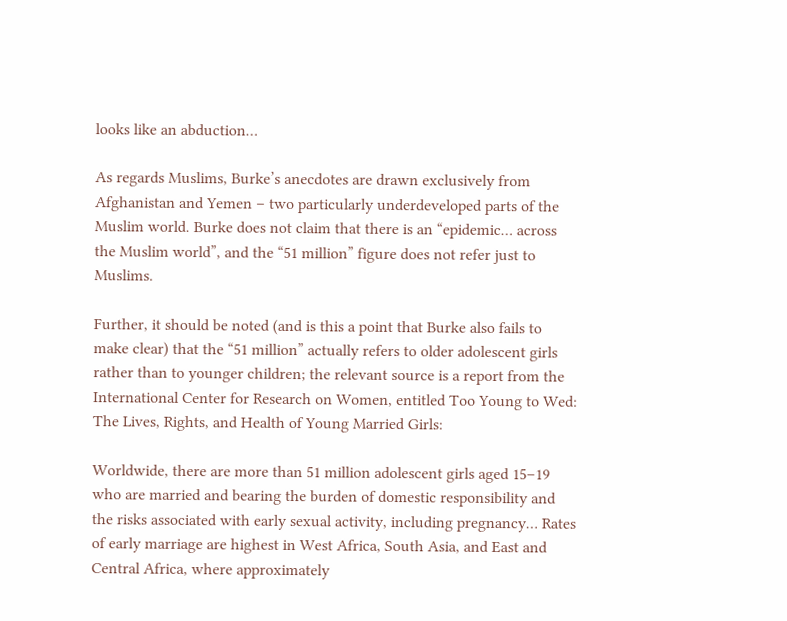looks like an abduction…

As regards Muslims, Burke’s anecdotes are drawn exclusively from Afghanistan and Yemen – two particularly underdeveloped parts of the Muslim world. Burke does not claim that there is an “epidemic… across the Muslim world”, and the “51 million” figure does not refer just to Muslims.

Further, it should be noted (and is this a point that Burke also fails to make clear) that the “51 million” actually refers to older adolescent girls rather than to younger children; the relevant source is a report from the International Center for Research on Women, entitled Too Young to Wed: The Lives, Rights, and Health of Young Married Girls:

Worldwide, there are more than 51 million adolescent girls aged 15–19 who are married and bearing the burden of domestic responsibility and the risks associated with early sexual activity, including pregnancy… Rates of early marriage are highest in West Africa, South Asia, and East and Central Africa, where approximately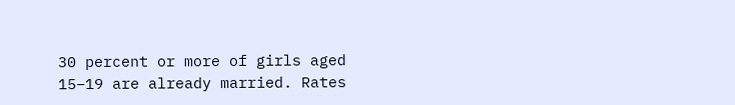30 percent or more of girls aged 15–19 are already married. Rates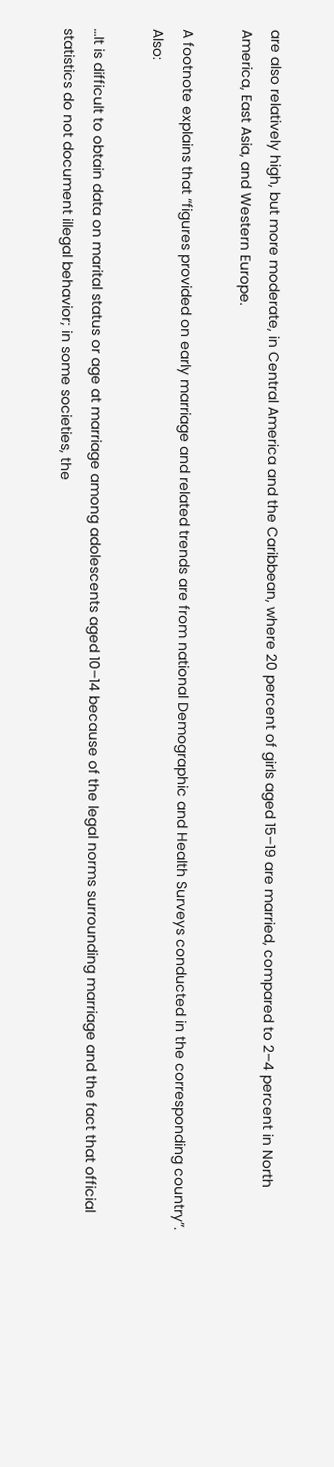are also relatively high, but more moderate, in Central America and the Caribbean, where 20 percent of girls aged 15–19 are married, compared to 2–4 percent in North America, East Asia, and Western Europe.

A footnote explains that “figures provided on early marriage and related trends are from national Demographic and Health Surveys conducted in the corresponding country”. Also:

…It is difficult to obtain data on marital status or age at marriage among adolescents aged 10–14 because of the legal norms surrounding marriage and the fact that official statistics do not document illegal behavior; in some societies, the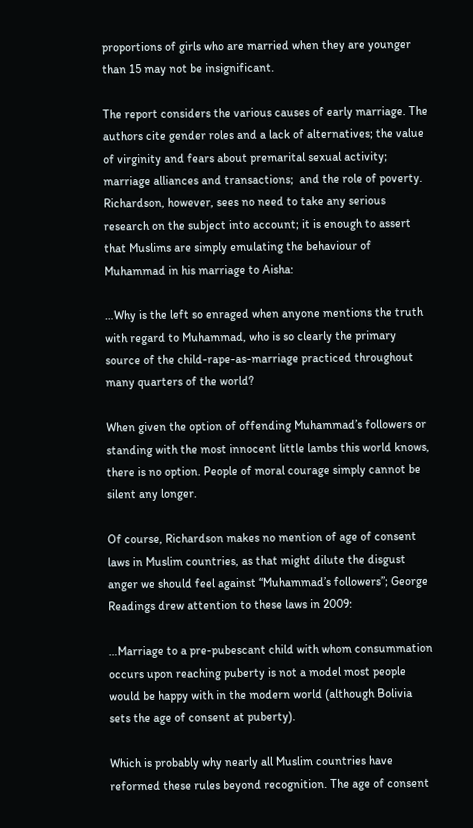proportions of girls who are married when they are younger than 15 may not be insignificant.

The report considers the various causes of early marriage. The authors cite gender roles and a lack of alternatives; the value of virginity and fears about premarital sexual activity; marriage alliances and transactions;  and the role of poverty. Richardson, however, sees no need to take any serious research on the subject into account; it is enough to assert that Muslims are simply emulating the behaviour of Muhammad in his marriage to Aisha:

…Why is the left so enraged when anyone mentions the truth with regard to Muhammad, who is so clearly the primary source of the child-rape-as-marriage practiced throughout many quarters of the world?

When given the option of offending Muhammad’s followers or standing with the most innocent little lambs this world knows, there is no option. People of moral courage simply cannot be silent any longer.

Of course, Richardson makes no mention of age of consent laws in Muslim countries, as that might dilute the disgust anger we should feel against “Muhammad’s followers”; George Readings drew attention to these laws in 2009:

…Marriage to a pre-pubescant child with whom consummation occurs upon reaching puberty is not a model most people would be happy with in the modern world (although Bolivia sets the age of consent at puberty).

Which is probably why nearly all Muslim countries have reformed these rules beyond recognition. The age of consent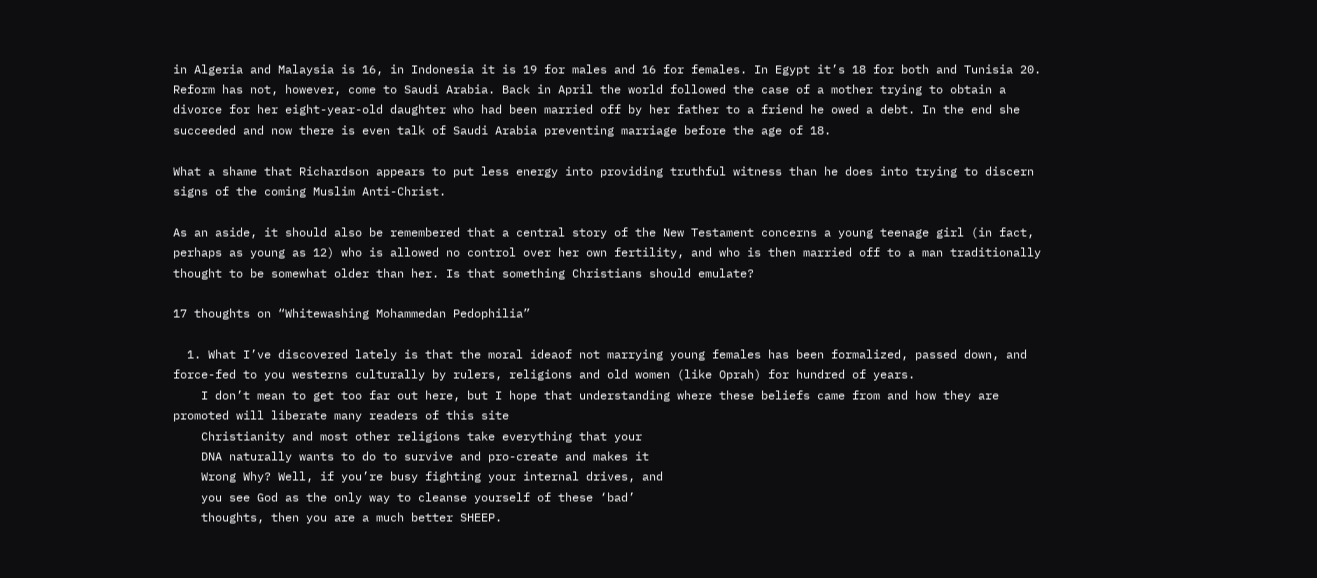in Algeria and Malaysia is 16, in Indonesia it is 19 for males and 16 for females. In Egypt it’s 18 for both and Tunisia 20. Reform has not, however, come to Saudi Arabia. Back in April the world followed the case of a mother trying to obtain a divorce for her eight-year-old daughter who had been married off by her father to a friend he owed a debt. In the end she succeeded and now there is even talk of Saudi Arabia preventing marriage before the age of 18.

What a shame that Richardson appears to put less energy into providing truthful witness than he does into trying to discern signs of the coming Muslim Anti-Christ.

As an aside, it should also be remembered that a central story of the New Testament concerns a young teenage girl (in fact, perhaps as young as 12) who is allowed no control over her own fertility, and who is then married off to a man traditionally thought to be somewhat older than her. Is that something Christians should emulate?

17 thoughts on “Whitewashing Mohammedan Pedophilia”

  1. What I’ve discovered lately is that the moral ideaof not marrying young females has been formalized, passed down, and force-fed to you westerns culturally by rulers, religions and old women (like Oprah) for hundred of years.
    I don’t mean to get too far out here, but I hope that understanding where these beliefs came from and how they are promoted will liberate many readers of this site
    Christianity and most other religions take everything that your
    DNA naturally wants to do to survive and pro-create and makes it
    Wrong Why? Well, if you’re busy fighting your internal drives, and
    you see God as the only way to cleanse yourself of these ‘bad’
    thoughts, then you are a much better SHEEP.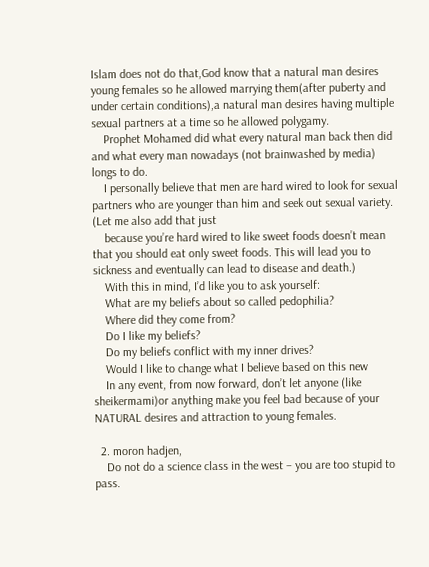Islam does not do that,God know that a natural man desires young females so he allowed marrying them(after puberty and under certain conditions),a natural man desires having multiple sexual partners at a time so he allowed polygamy.
    Prophet Mohamed did what every natural man back then did and what every man nowadays (not brainwashed by media) longs to do.
    I personally believe that men are hard wired to look for sexual partners who are younger than him and seek out sexual variety. (Let me also add that just
    because you’re hard wired to like sweet foods doesn’t mean that you should eat only sweet foods. This will lead you to sickness and eventually can lead to disease and death.)
    With this in mind, I’d like you to ask yourself:
    What are my beliefs about so called pedophilia?
    Where did they come from?
    Do I like my beliefs?
    Do my beliefs conflict with my inner drives?
    Would I like to change what I believe based on this new
    In any event, from now forward, don’t let anyone (like sheikermami)or anything make you feel bad because of your NATURAL desires and attraction to young females.

  2. moron hadjen,
    Do not do a science class in the west – you are too stupid to pass.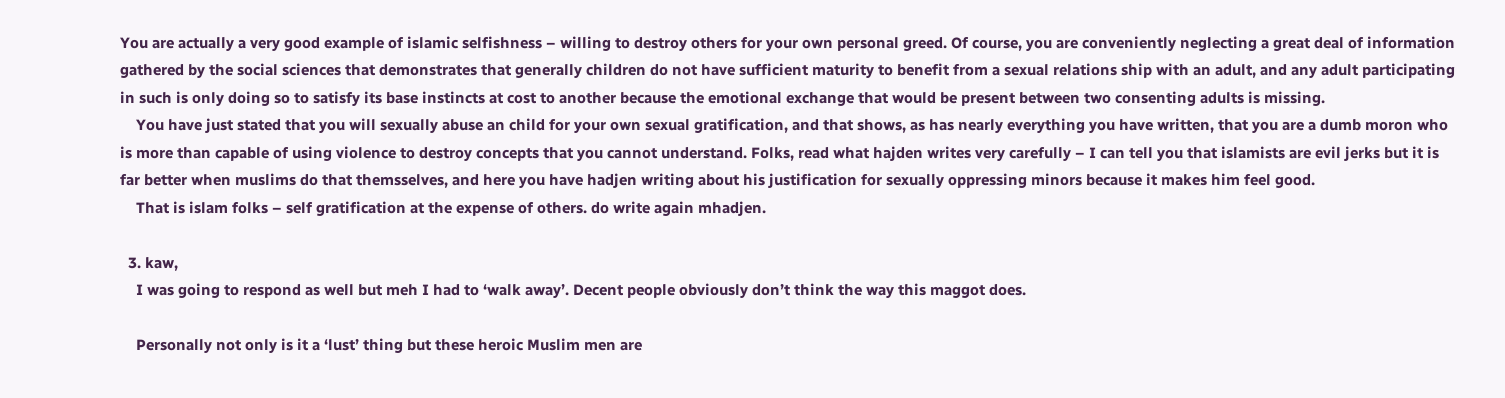You are actually a very good example of islamic selfishness – willing to destroy others for your own personal greed. Of course, you are conveniently neglecting a great deal of information gathered by the social sciences that demonstrates that generally children do not have sufficient maturity to benefit from a sexual relations ship with an adult, and any adult participating in such is only doing so to satisfy its base instincts at cost to another because the emotional exchange that would be present between two consenting adults is missing.
    You have just stated that you will sexually abuse an child for your own sexual gratification, and that shows, as has nearly everything you have written, that you are a dumb moron who is more than capable of using violence to destroy concepts that you cannot understand. Folks, read what hajden writes very carefully – I can tell you that islamists are evil jerks but it is far better when muslims do that themsselves, and here you have hadjen writing about his justification for sexually oppressing minors because it makes him feel good.
    That is islam folks – self gratification at the expense of others. do write again mhadjen.

  3. kaw,
    I was going to respond as well but meh I had to ‘walk away’. Decent people obviously don’t think the way this maggot does.

    Personally not only is it a ‘lust’ thing but these heroic Muslim men are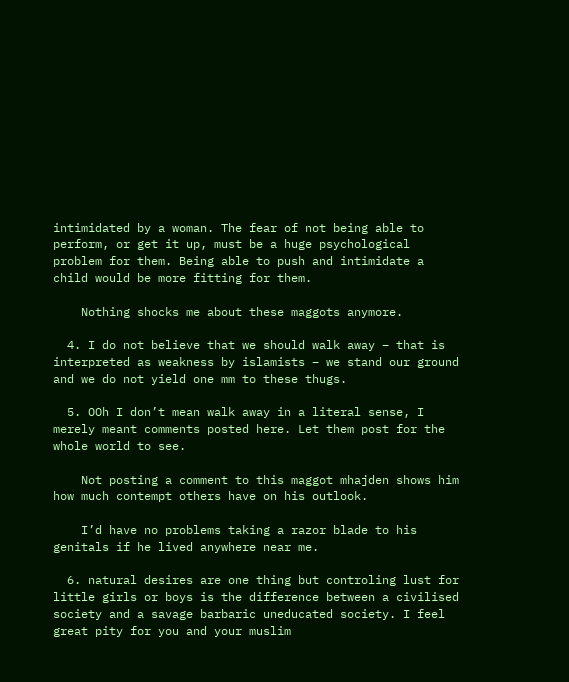intimidated by a woman. The fear of not being able to perform, or get it up, must be a huge psychological problem for them. Being able to push and intimidate a child would be more fitting for them.

    Nothing shocks me about these maggots anymore.

  4. I do not believe that we should walk away – that is interpreted as weakness by islamists – we stand our ground and we do not yield one mm to these thugs.

  5. OOh I don’t mean walk away in a literal sense, I merely meant comments posted here. Let them post for the whole world to see.

    Not posting a comment to this maggot mhajden shows him how much contempt others have on his outlook.

    I’d have no problems taking a razor blade to his genitals if he lived anywhere near me.

  6. natural desires are one thing but controling lust for little girls or boys is the difference between a civilised society and a savage barbaric uneducated society. I feel great pity for you and your muslim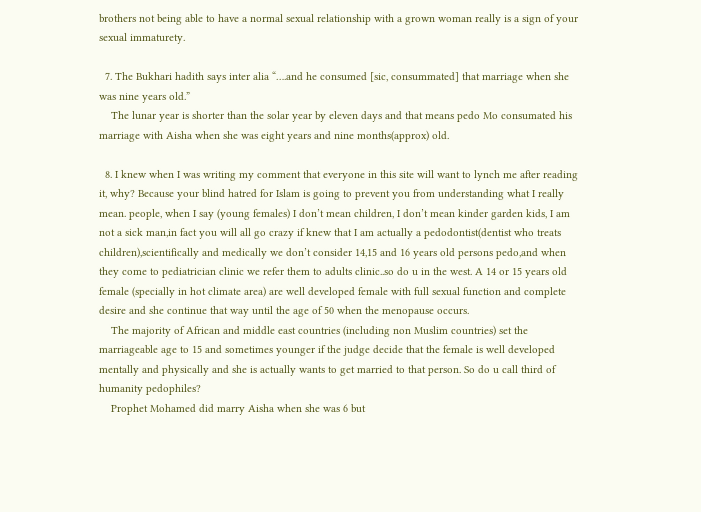brothers not being able to have a normal sexual relationship with a grown woman really is a sign of your sexual immaturety.

  7. The Bukhari hadith says inter alia “….and he consumed [sic, consummated] that marriage when she was nine years old.”
    The lunar year is shorter than the solar year by eleven days and that means pedo Mo consumated his marriage with Aisha when she was eight years and nine months(approx) old.

  8. I knew when I was writing my comment that everyone in this site will want to lynch me after reading it, why? Because your blind hatred for Islam is going to prevent you from understanding what I really mean. people, when I say (young females) I don’t mean children, I don’t mean kinder garden kids, I am not a sick man,in fact you will all go crazy if knew that I am actually a pedodontist(dentist who treats children),scientifically and medically we don’t consider 14,15 and 16 years old persons pedo,and when they come to pediatrician clinic we refer them to adults clinic..so do u in the west. A 14 or 15 years old female (specially in hot climate area) are well developed female with full sexual function and complete desire and she continue that way until the age of 50 when the menopause occurs.
    The majority of African and middle east countries (including non Muslim countries) set the marriageable age to 15 and sometimes younger if the judge decide that the female is well developed mentally and physically and she is actually wants to get married to that person. So do u call third of humanity pedophiles?
    Prophet Mohamed did marry Aisha when she was 6 but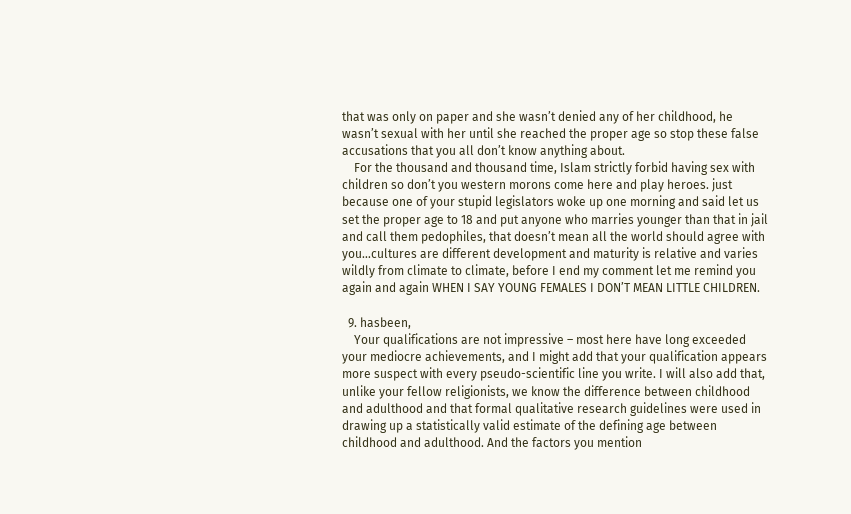that was only on paper and she wasn’t denied any of her childhood, he wasn’t sexual with her until she reached the proper age so stop these false accusations that you all don’t know anything about.
    For the thousand and thousand time, Islam strictly forbid having sex with children so don’t you western morons come here and play heroes. just because one of your stupid legislators woke up one morning and said let us set the proper age to 18 and put anyone who marries younger than that in jail and call them pedophiles, that doesn’t mean all the world should agree with you…cultures are different development and maturity is relative and varies wildly from climate to climate, before I end my comment let me remind you again and again WHEN I SAY YOUNG FEMALES I DON’T MEAN LITTLE CHILDREN.

  9. hasbeen,
    Your qualifications are not impressive – most here have long exceeded your mediocre achievements, and I might add that your qualification appears more suspect with every pseudo-scientific line you write. I will also add that, unlike your fellow religionists, we know the difference between childhood and adulthood and that formal qualitative research guidelines were used in drawing up a statistically valid estimate of the defining age between childhood and adulthood. And the factors you mention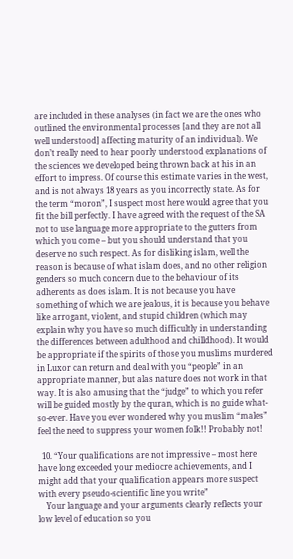are included in these analyses (in fact we are the ones who outlined the environmental processes [and they are not all well understood] affecting maturity of an individual). We don’t really need to hear poorly understood explanations of the sciences we developed being thrown back at his in an effort to impress. Of course this estimate varies in the west, and is not always 18 years as you incorrectly state. As for the term “moron”, I suspect most here would agree that you fit the bill perfectly. I have agreed with the request of the SA not to use language more appropriate to the gutters from which you come – but you should understand that you deserve no such respect. As for disliking islam, well the reason is because of what islam does, and no other religion genders so much concern due to the behaviour of its adherents as does islam. It is not because you have something of which we are jealous, it is because you behave like arrogant, violent, and stupid children (which may explain why you have so much difficultly in understanding the differences between adulthood and chilldhood). It would be appropriate if the spirits of those you muslims murdered in Luxor can return and deal with you “people” in an appropriate manner, but alas nature does not work in that way. It is also amusing that the “judge” to which you refer will be guided mostly by the quran, which is no guide what-so-ever. Have you ever wondered why you muslim “males” feel the need to suppress your women folk!! Probably not!

  10. “Your qualifications are not impressive – most here have long exceeded your mediocre achievements, and I might add that your qualification appears more suspect with every pseudo-scientific line you write”
    Your language and your arguments clearly reflects your low level of education so you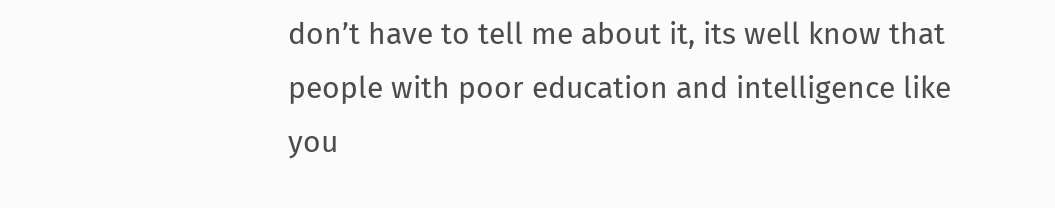don’t have to tell me about it, its well know that people with poor education and intelligence like you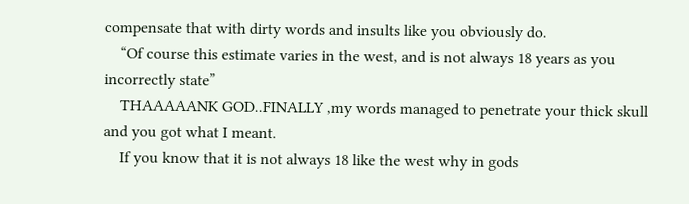compensate that with dirty words and insults like you obviously do.
    “Of course this estimate varies in the west, and is not always 18 years as you incorrectly state”
    THAAAAANK GOD..FINALLY ,my words managed to penetrate your thick skull and you got what I meant.
    If you know that it is not always 18 like the west why in gods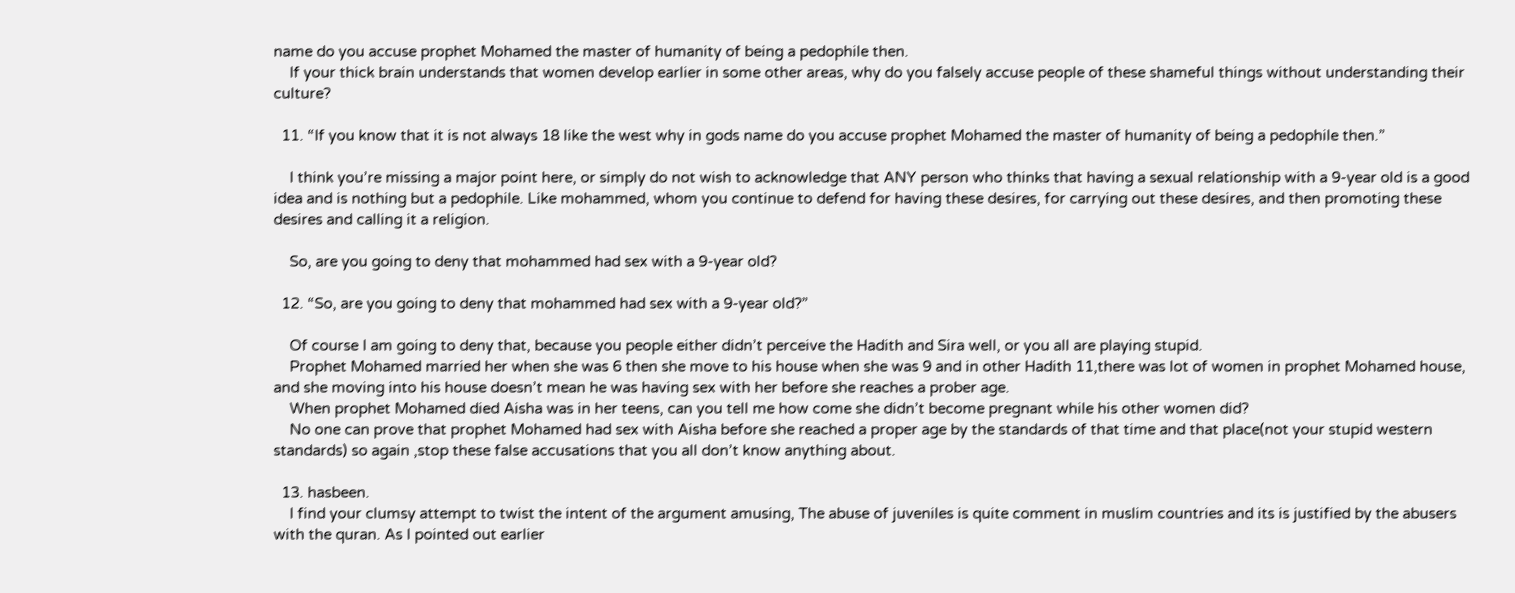name do you accuse prophet Mohamed the master of humanity of being a pedophile then.
    If your thick brain understands that women develop earlier in some other areas, why do you falsely accuse people of these shameful things without understanding their culture?

  11. “If you know that it is not always 18 like the west why in gods name do you accuse prophet Mohamed the master of humanity of being a pedophile then.”

    I think you’re missing a major point here, or simply do not wish to acknowledge that ANY person who thinks that having a sexual relationship with a 9-year old is a good idea and is nothing but a pedophile. Like mohammed, whom you continue to defend for having these desires, for carrying out these desires, and then promoting these desires and calling it a religion.

    So, are you going to deny that mohammed had sex with a 9-year old?

  12. “So, are you going to deny that mohammed had sex with a 9-year old?”

    Of course I am going to deny that, because you people either didn’t perceive the Hadith and Sira well, or you all are playing stupid.
    Prophet Mohamed married her when she was 6 then she move to his house when she was 9 and in other Hadith 11,there was lot of women in prophet Mohamed house, and she moving into his house doesn’t mean he was having sex with her before she reaches a prober age.
    When prophet Mohamed died Aisha was in her teens, can you tell me how come she didn’t become pregnant while his other women did?
    No one can prove that prophet Mohamed had sex with Aisha before she reached a proper age by the standards of that time and that place(not your stupid western standards) so again ,stop these false accusations that you all don’t know anything about.

  13. hasbeen.
    I find your clumsy attempt to twist the intent of the argument amusing, The abuse of juveniles is quite comment in muslim countries and its is justified by the abusers with the quran. As I pointed out earlier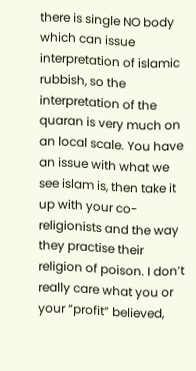there is single NO body which can issue interpretation of islamic rubbish, so the interpretation of the quaran is very much on an local scale. You have an issue with what we see islam is, then take it up with your co-religionists and the way they practise their religion of poison. I don’t really care what you or your “profit” believed,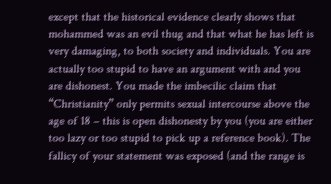except that the historical evidence clearly shows that mohammed was an evil thug and that what he has left is very damaging, to both society and individuals. You are actually too stupid to have an argument with and you are dishonest. You made the imbecilic claim that “Christianity” only permits sexual intercourse above the age of 18 – this is open dishonesty by you (you are either too lazy or too stupid to pick up a reference book). The fallicy of your statement was exposed (and the range is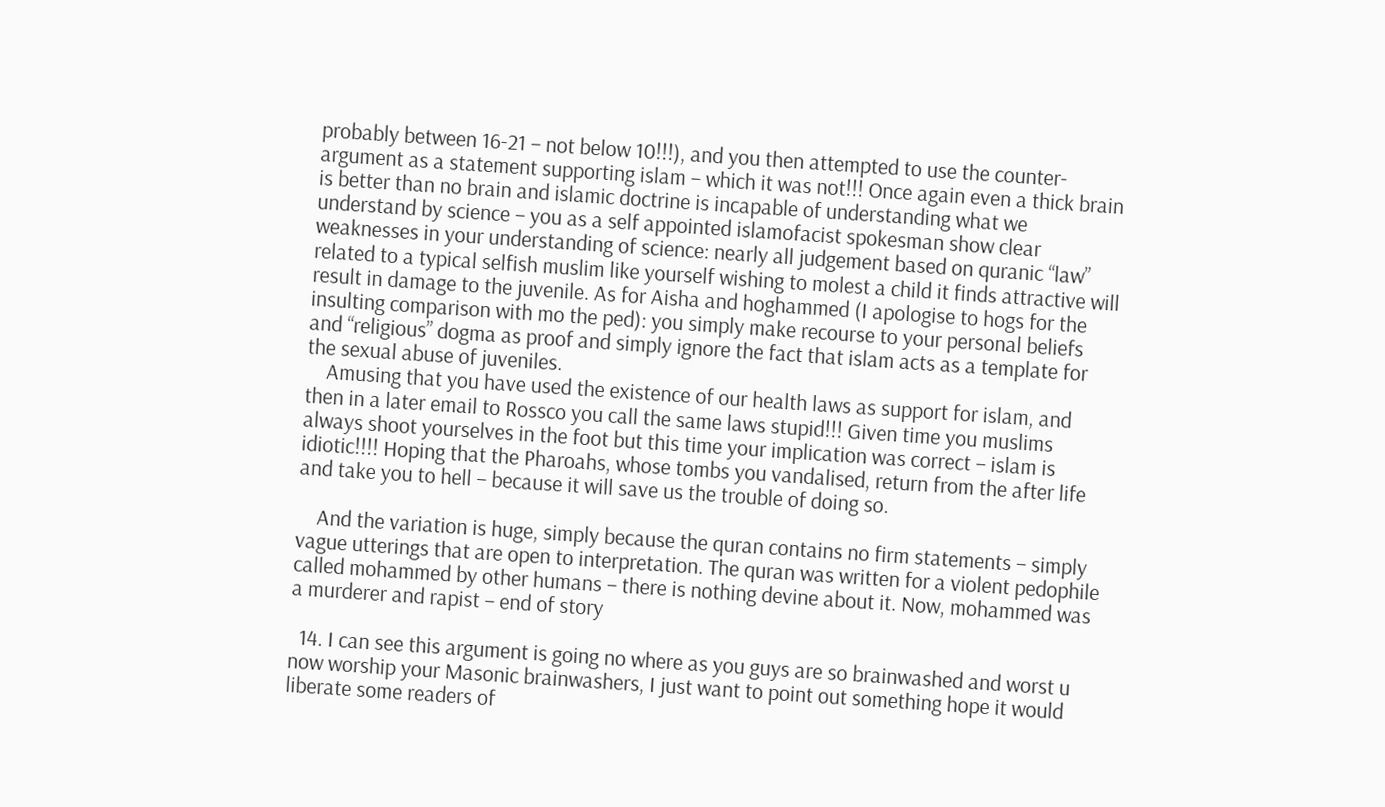probably between 16-21 – not below 10!!!), and you then attempted to use the counter-argument as a statement supporting islam – which it was not!!! Once again even a thick brain is better than no brain and islamic doctrine is incapable of understanding what we understand by science – you as a self appointed islamofacist spokesman show clear weaknesses in your understanding of science: nearly all judgement based on quranic “law” related to a typical selfish muslim like yourself wishing to molest a child it finds attractive will result in damage to the juvenile. As for Aisha and hoghammed (I apologise to hogs for the insulting comparison with mo the ped): you simply make recourse to your personal beliefs and “religious” dogma as proof and simply ignore the fact that islam acts as a template for the sexual abuse of juveniles.
    Amusing that you have used the existence of our health laws as support for islam, and then in a later email to Rossco you call the same laws stupid!!! Given time you muslims always shoot yourselves in the foot but this time your implication was correct – islam is idiotic!!!! Hoping that the Pharoahs, whose tombs you vandalised, return from the after life and take you to hell – because it will save us the trouble of doing so.

    And the variation is huge, simply because the quran contains no firm statements – simply vague utterings that are open to interpretation. The quran was written for a violent pedophile called mohammed by other humans – there is nothing devine about it. Now, mohammed was a murderer and rapist – end of story

  14. I can see this argument is going no where as you guys are so brainwashed and worst u now worship your Masonic brainwashers, I just want to point out something hope it would liberate some readers of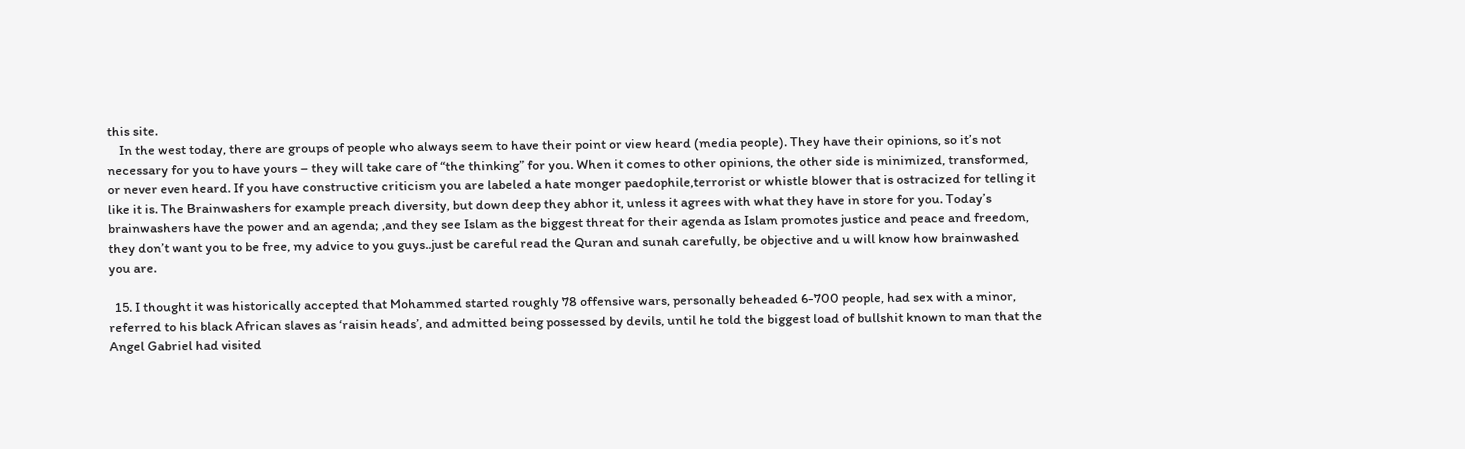this site.
    In the west today, there are groups of people who always seem to have their point or view heard (media people). They have their opinions, so it’s not necessary for you to have yours – they will take care of “the thinking” for you. When it comes to other opinions, the other side is minimized, transformed, or never even heard. If you have constructive criticism you are labeled a hate monger paedophile,terrorist or whistle blower that is ostracized for telling it like it is. The Brainwashers for example preach diversity, but down deep they abhor it, unless it agrees with what they have in store for you. Today’s brainwashers have the power and an agenda; ,and they see Islam as the biggest threat for their agenda as Islam promotes justice and peace and freedom, they don’t want you to be free, my advice to you guys..just be careful read the Quran and sunah carefully, be objective and u will know how brainwashed you are.

  15. I thought it was historically accepted that Mohammed started roughly 78 offensive wars, personally beheaded 6-700 people, had sex with a minor, referred to his black African slaves as ‘raisin heads’, and admitted being possessed by devils, until he told the biggest load of bullshit known to man that the Angel Gabriel had visited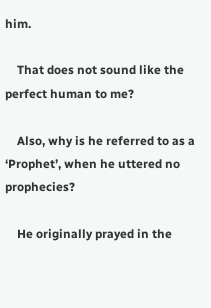him.

    That does not sound like the perfect human to me?

    Also, why is he referred to as a ‘Prophet’, when he uttered no prophecies?

    He originally prayed in the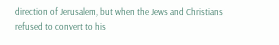direction of Jerusalem, but when the Jews and Christians refused to convert to his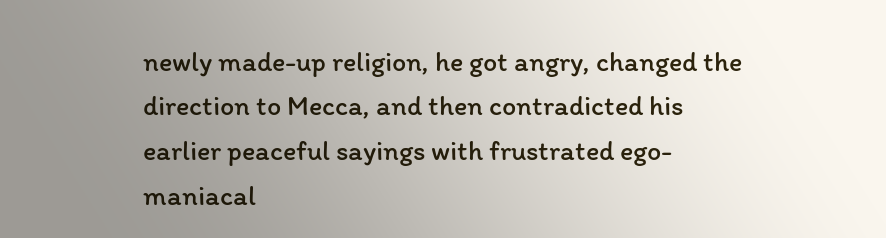newly made-up religion, he got angry, changed the direction to Mecca, and then contradicted his earlier peaceful sayings with frustrated ego-maniacal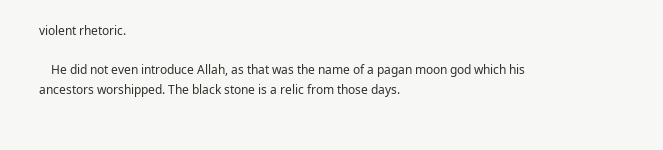violent rhetoric.

    He did not even introduce Allah, as that was the name of a pagan moon god which his ancestors worshipped. The black stone is a relic from those days.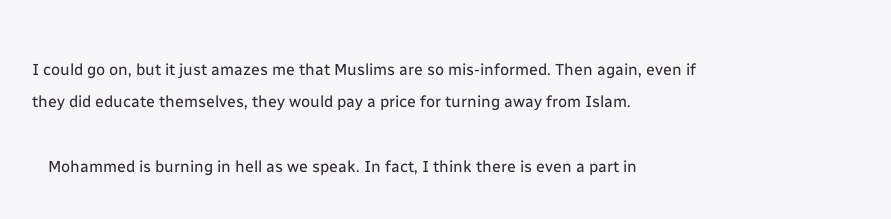I could go on, but it just amazes me that Muslims are so mis-informed. Then again, even if they did educate themselves, they would pay a price for turning away from Islam.

    Mohammed is burning in hell as we speak. In fact, I think there is even a part in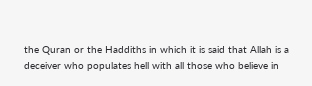the Quran or the Haddiths in which it is said that Allah is a deceiver who populates hell with all those who believe in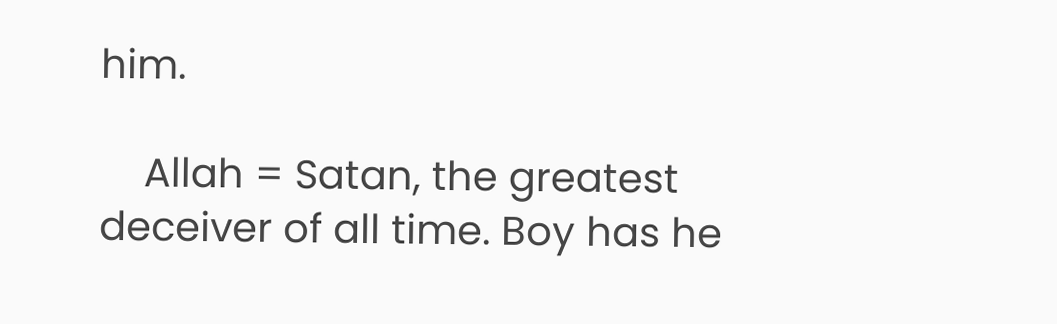him.

    Allah = Satan, the greatest deceiver of all time. Boy has he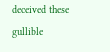deceived these gullible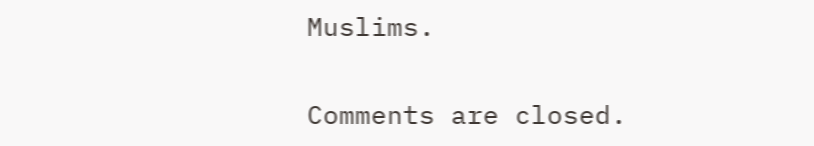Muslims.

Comments are closed.